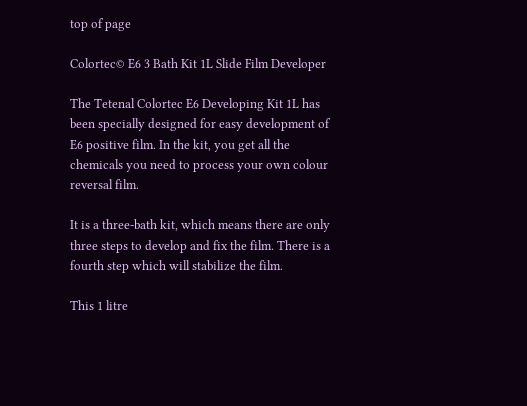top of page

Colortec© E6 3 Bath Kit 1L Slide Film Developer

The Tetenal Colortec E6 Developing Kit 1L has been specially designed for easy development of E6 positive film. In the kit, you get all the chemicals you need to process your own colour reversal film.

It is a three-bath kit, which means there are only three steps to develop and fix the film. There is a fourth step which will stabilize the film.

This 1 litre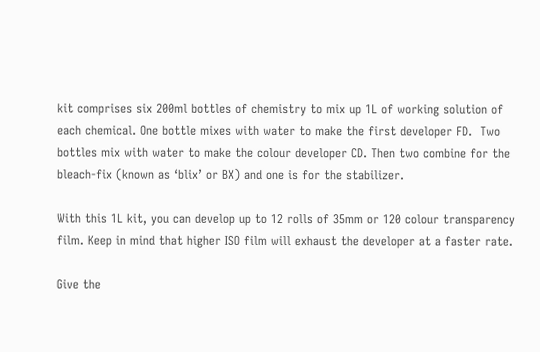kit comprises six 200ml bottles of chemistry to mix up 1L of working solution of each chemical. One bottle mixes with water to make the first developer FD.  Two bottles mix with water to make the colour developer CD. Then two combine for the bleach-fix (known as ‘blix’ or BX) and one is for the stabilizer.

With this 1L kit, you can develop up to 12 rolls of 35mm or 120 colour transparency film. Keep in mind that higher ISO film will exhaust the developer at a faster rate.

Give the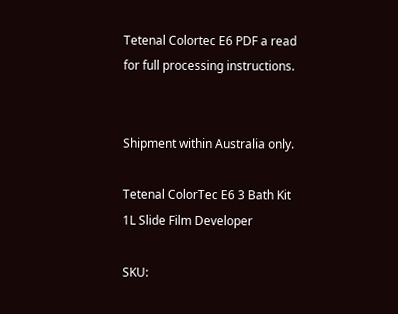Tetenal Colortec E6 PDF a read for full processing instructions.


Shipment within Australia only.

Tetenal ColorTec E6 3 Bath Kit 1L Slide Film Developer

SKU: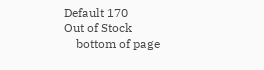Default 170
Out of Stock
    bottom of page